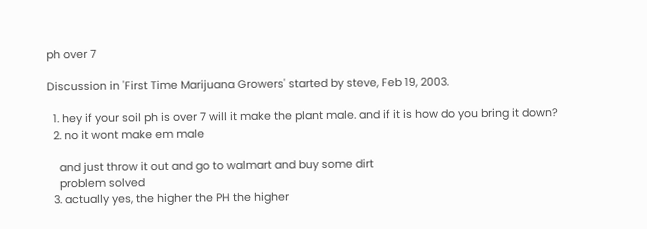ph over 7

Discussion in 'First Time Marijuana Growers' started by steve, Feb 19, 2003.

  1. hey if your soil ph is over 7 will it make the plant male. and if it is how do you bring it down?
  2. no it wont make em male

    and just throw it out and go to walmart and buy some dirt
    problem solved
  3. actually yes, the higher the PH the higher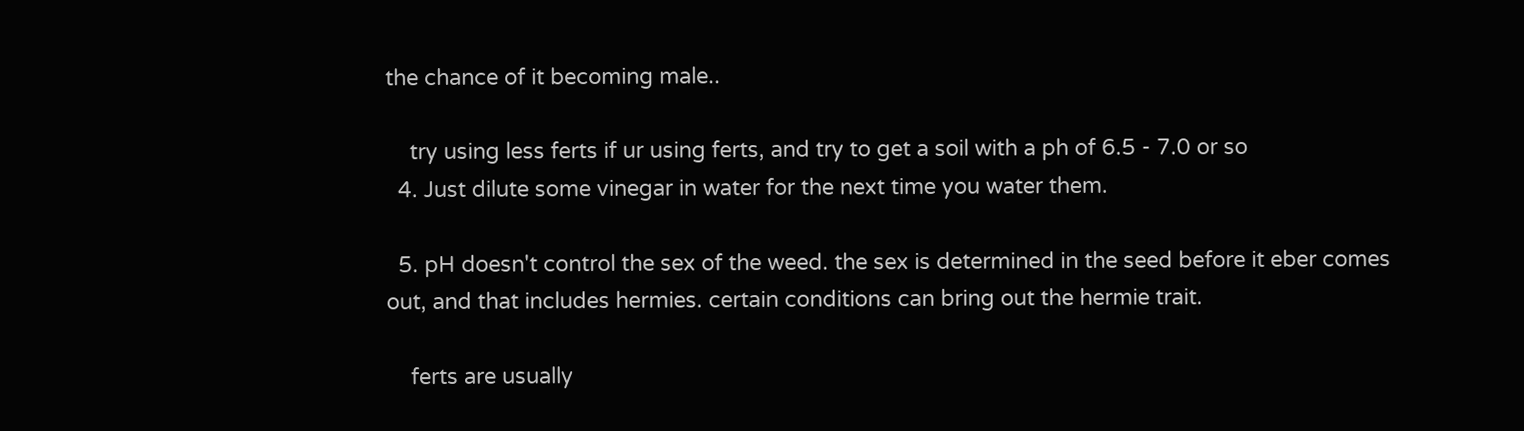the chance of it becoming male..

    try using less ferts if ur using ferts, and try to get a soil with a ph of 6.5 - 7.0 or so
  4. Just dilute some vinegar in water for the next time you water them.

  5. pH doesn't control the sex of the weed. the sex is determined in the seed before it eber comes out, and that includes hermies. certain conditions can bring out the hermie trait.

    ferts are usually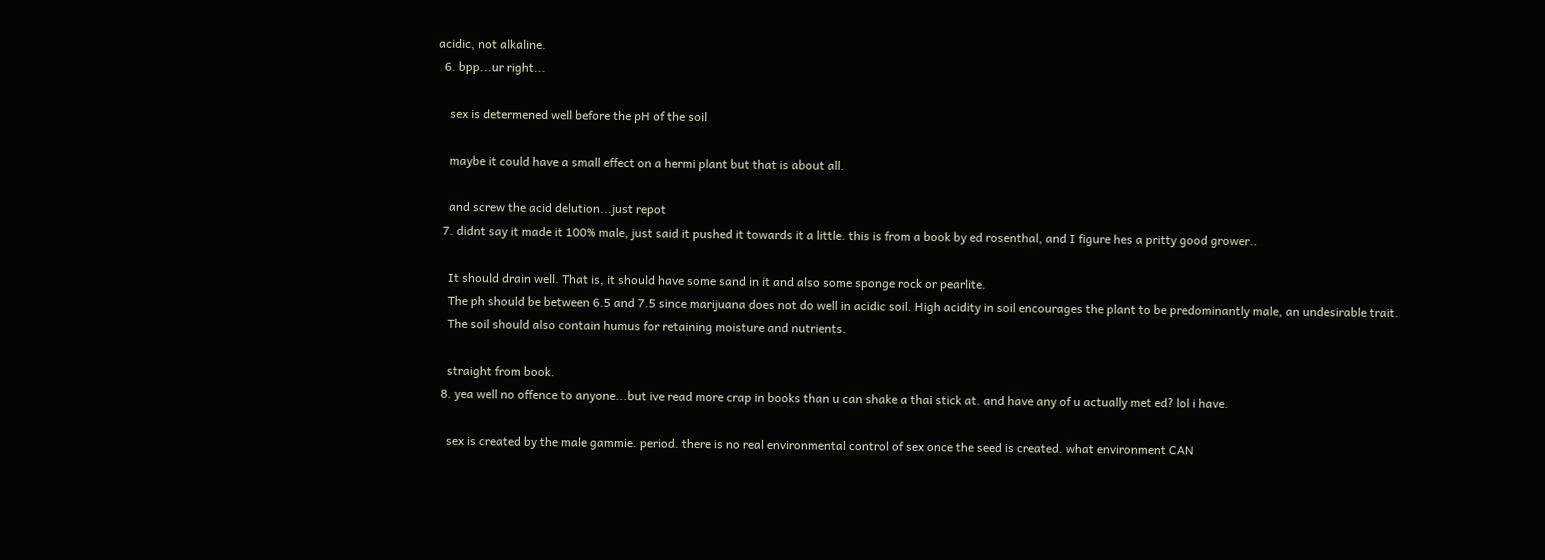acidic, not alkaline.
  6. bpp...ur right...

    sex is determened well before the pH of the soil

    maybe it could have a small effect on a hermi plant but that is about all.

    and screw the acid delution...just repot
  7. didnt say it made it 100% male, just said it pushed it towards it a little. this is from a book by ed rosenthal, and I figure hes a pritty good grower..

    It should drain well. That is, it should have some sand in it and also some sponge rock or pearlite.
    The ph should be between 6.5 and 7.5 since marijuana does not do well in acidic soil. High acidity in soil encourages the plant to be predominantly male, an undesirable trait.
    The soil should also contain humus for retaining moisture and nutrients.

    straight from book.
  8. yea well no offence to anyone...but ive read more crap in books than u can shake a thai stick at. and have any of u actually met ed? lol i have.

    sex is created by the male gammie. period. there is no real environmental control of sex once the seed is created. what environment CAN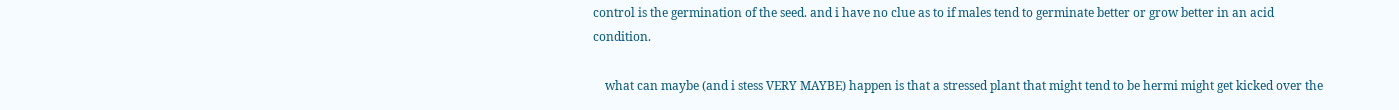control is the germination of the seed. and i have no clue as to if males tend to germinate better or grow better in an acid condition.

    what can maybe (and i stess VERY MAYBE) happen is that a stressed plant that might tend to be hermi might get kicked over the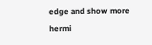edge and show more hermi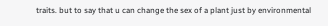traits. but to say that u can change the sex of a plant just by environmental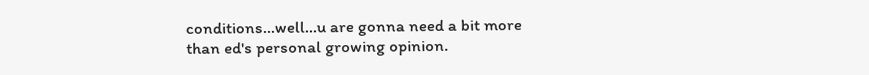conditions...well...u are gonna need a bit more than ed's personal growing opinion.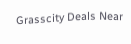Grasscity Deals Near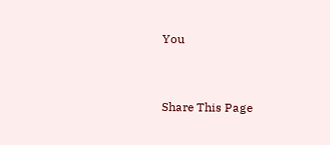You


Share This Page